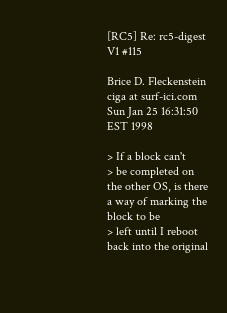[RC5] Re: rc5-digest V1 #115

Brice D. Fleckenstein ciga at surf-ici.com
Sun Jan 25 16:31:50 EST 1998

> If a block can't
> be completed on the other OS, is there a way of marking the block to be
> left until I reboot back into the original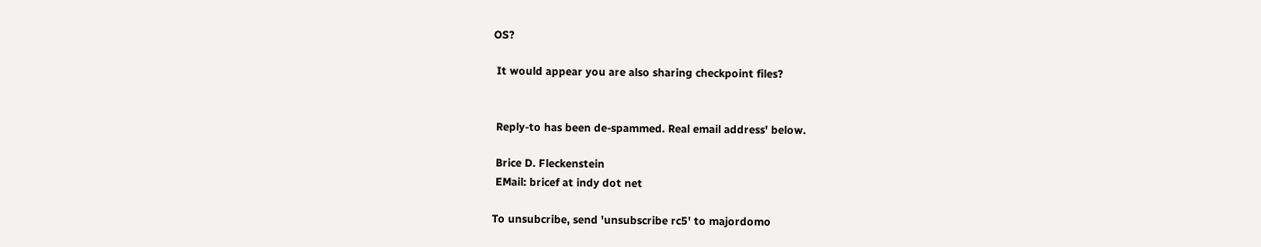OS?

 It would appear you are also sharing checkpoint files?


 Reply-to has been de-spammed. Real email address' below.

 Brice D. Fleckenstein
 EMail: bricef at indy dot net

To unsubcribe, send 'unsubscribe rc5' to majordomo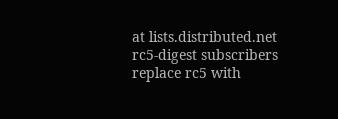at lists.distributed.net
rc5-digest subscribers replace rc5 with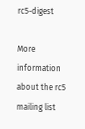rc5-digest

More information about the rc5 mailing list